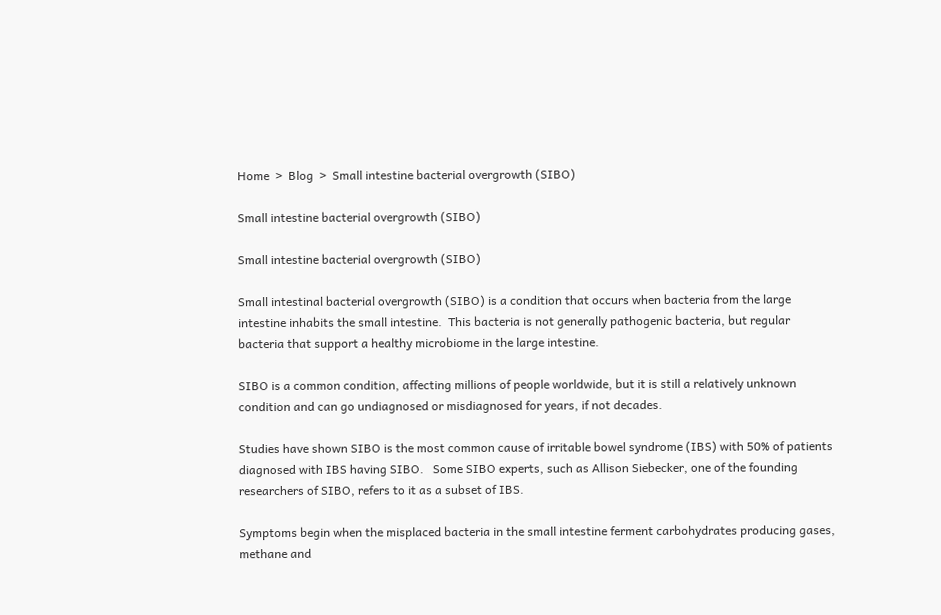Home  >  Blog  >  Small intestine bacterial overgrowth (SIBO)

Small intestine bacterial overgrowth (SIBO)

Small intestine bacterial overgrowth (SIBO)

Small intestinal bacterial overgrowth (SIBO) is a condition that occurs when bacteria from the large intestine inhabits the small intestine.  This bacteria is not generally pathogenic bacteria, but regular bacteria that support a healthy microbiome in the large intestine.

SIBO is a common condition, affecting millions of people worldwide, but it is still a relatively unknown condition and can go undiagnosed or misdiagnosed for years, if not decades.

Studies have shown SIBO is the most common cause of irritable bowel syndrome (IBS) with 50% of patients diagnosed with IBS having SIBO.   Some SIBO experts, such as Allison Siebecker, one of the founding researchers of SIBO, refers to it as a subset of IBS.

Symptoms begin when the misplaced bacteria in the small intestine ferment carbohydrates producing gases, methane and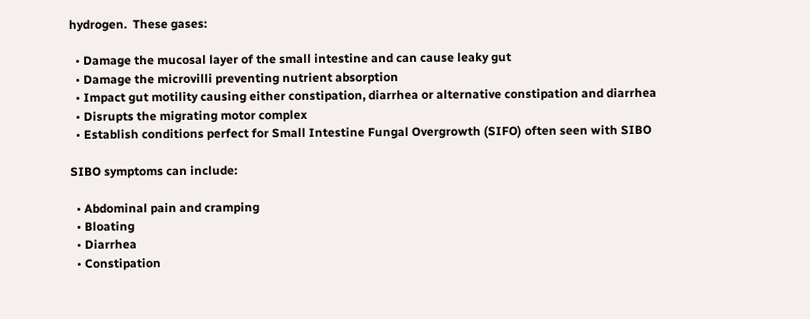hydrogen.  These gases:

  • Damage the mucosal layer of the small intestine and can cause leaky gut
  • Damage the microvilli preventing nutrient absorption
  • Impact gut motility causing either constipation, diarrhea or alternative constipation and diarrhea
  • Disrupts the migrating motor complex
  • Establish conditions perfect for Small Intestine Fungal Overgrowth (SIFO) often seen with SIBO

SIBO symptoms can include:

  • Abdominal pain and cramping
  • Bloating
  • Diarrhea
  • Constipation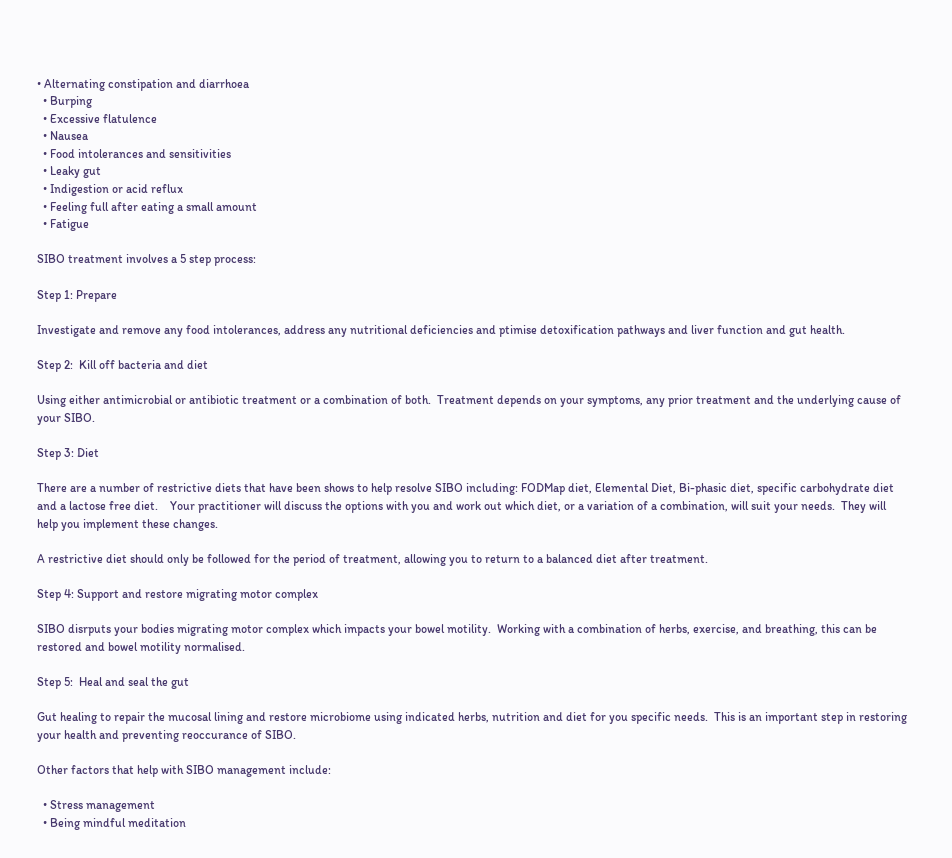• Alternating constipation and diarrhoea
  • Burping
  • Excessive flatulence
  • Nausea
  • Food intolerances and sensitivities
  • Leaky gut
  • Indigestion or acid reflux
  • Feeling full after eating a small amount
  • Fatigue

SIBO treatment involves a 5 step process:

Step 1: Prepare

Investigate and remove any food intolerances, address any nutritional deficiencies and ptimise detoxification pathways and liver function and gut health.

Step 2:  Kill off bacteria and diet

Using either antimicrobial or antibiotic treatment or a combination of both.  Treatment depends on your symptoms, any prior treatment and the underlying cause of your SIBO.

Step 3: Diet

There are a number of restrictive diets that have been shows to help resolve SIBO including: FODMap diet, Elemental Diet, Bi-phasic diet, specific carbohydrate diet and a lactose free diet.    Your practitioner will discuss the options with you and work out which diet, or a variation of a combination, will suit your needs.  They will help you implement these changes.

A restrictive diet should only be followed for the period of treatment, allowing you to return to a balanced diet after treatment.

Step 4: Support and restore migrating motor complex

SIBO disrputs your bodies migrating motor complex which impacts your bowel motility.  Working with a combination of herbs, exercise, and breathing, this can be restored and bowel motility normalised.

Step 5:  Heal and seal the gut

Gut healing to repair the mucosal lining and restore microbiome using indicated herbs, nutrition and diet for you specific needs.  This is an important step in restoring your health and preventing reoccurance of SIBO.

Other factors that help with SIBO management include:

  • Stress management
  • Being mindful meditation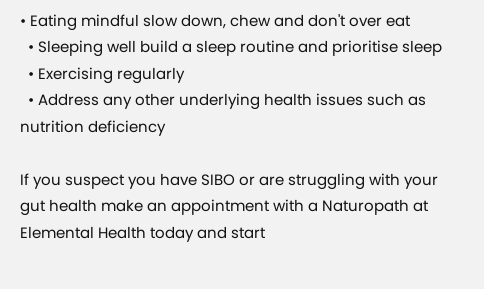• Eating mindful slow down, chew and don't over eat
  • Sleeping well build a sleep routine and prioritise sleep
  • Exercising regularly
  • Address any other underlying health issues such as nutrition deficiency

If you suspect you have SIBO or are struggling with your gut health make an appointment with a Naturopath at Elemental Health today and start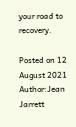your road to recovery.

Posted on 12 August 2021
Author:Jean Jarrett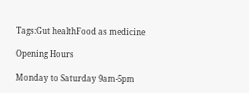Tags:Gut healthFood as medicine

Opening Hours

Monday to Saturday 9am-5pm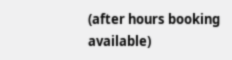(after hours booking available)